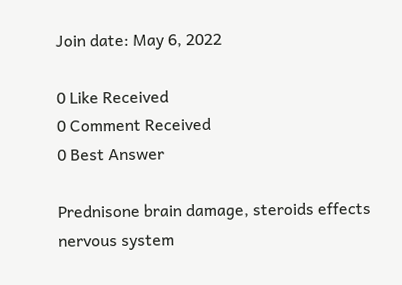Join date: May 6, 2022

0 Like Received
0 Comment Received
0 Best Answer

Prednisone brain damage, steroids effects nervous system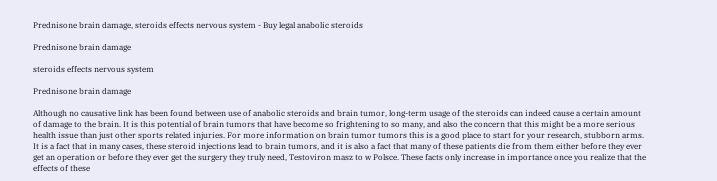Prednisone brain damage, steroids effects nervous system - Buy legal anabolic steroids

Prednisone brain damage

steroids effects nervous system

Prednisone brain damage

Although no causative link has been found between use of anabolic steroids and brain tumor, long-term usage of the steroids can indeed cause a certain amount of damage to the brain. It is this potential of brain tumors that have become so frightening to so many, and also the concern that this might be a more serious health issue than just other sports related injuries. For more information on brain tumor tumors this is a good place to start for your research, stubborn arms. It is a fact that in many cases, these steroid injections lead to brain tumors, and it is also a fact that many of these patients die from them either before they ever get an operation or before they ever get the surgery they truly need, Testoviron masz to w Polsce. These facts only increase in importance once you realize that the effects of these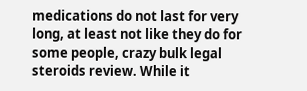medications do not last for very long, at least not like they do for some people, crazy bulk legal steroids review. While it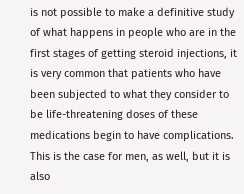is not possible to make a definitive study of what happens in people who are in the first stages of getting steroid injections, it is very common that patients who have been subjected to what they consider to be life-threatening doses of these medications begin to have complications. This is the case for men, as well, but it is also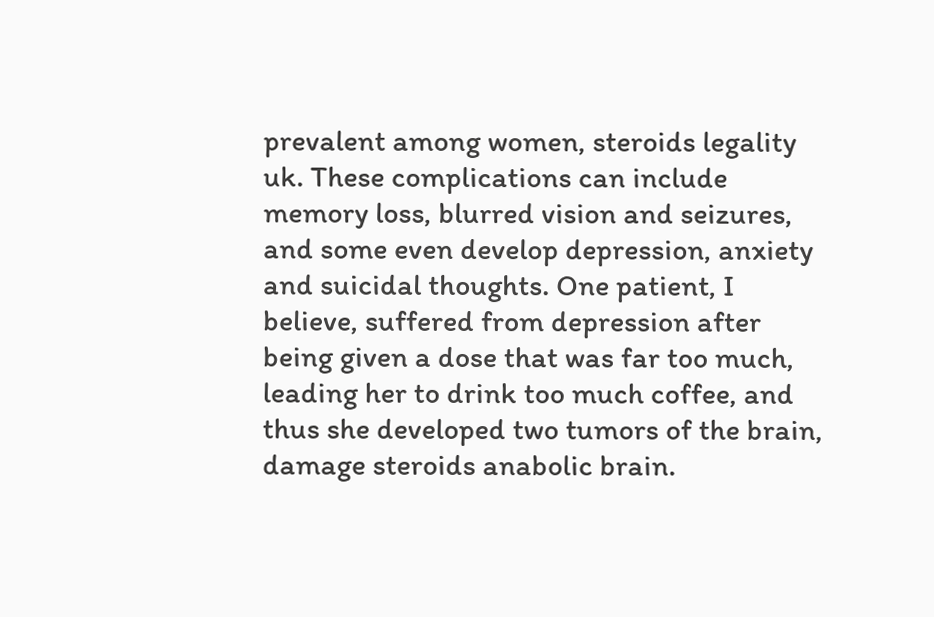prevalent among women, steroids legality uk. These complications can include memory loss, blurred vision and seizures, and some even develop depression, anxiety and suicidal thoughts. One patient, I believe, suffered from depression after being given a dose that was far too much, leading her to drink too much coffee, and thus she developed two tumors of the brain, damage steroids anabolic brain.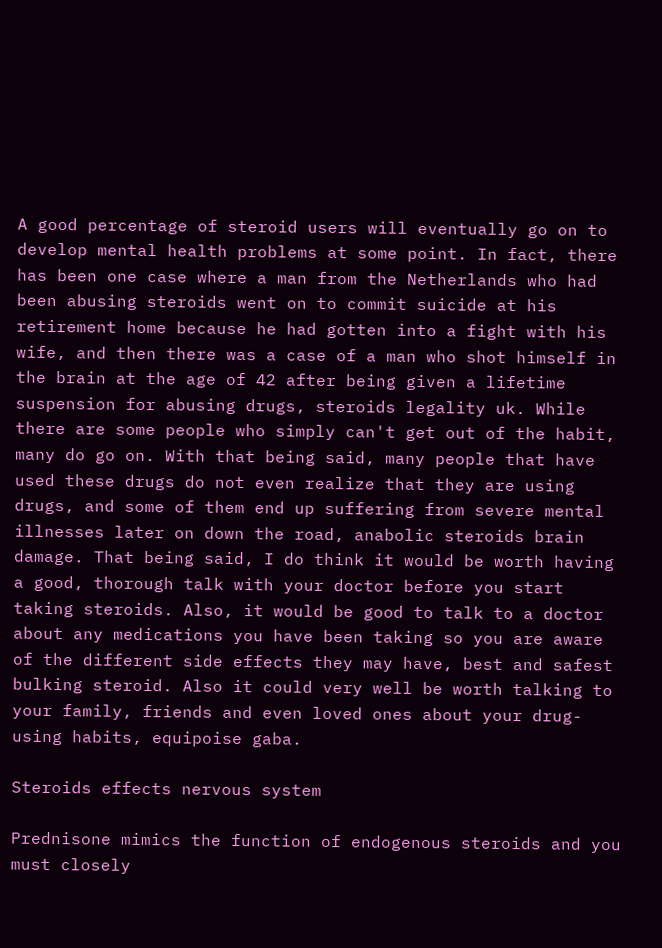A good percentage of steroid users will eventually go on to develop mental health problems at some point. In fact, there has been one case where a man from the Netherlands who had been abusing steroids went on to commit suicide at his retirement home because he had gotten into a fight with his wife, and then there was a case of a man who shot himself in the brain at the age of 42 after being given a lifetime suspension for abusing drugs, steroids legality uk. While there are some people who simply can't get out of the habit, many do go on. With that being said, many people that have used these drugs do not even realize that they are using drugs, and some of them end up suffering from severe mental illnesses later on down the road, anabolic steroids brain damage. That being said, I do think it would be worth having a good, thorough talk with your doctor before you start taking steroids. Also, it would be good to talk to a doctor about any medications you have been taking so you are aware of the different side effects they may have, best and safest bulking steroid. Also it could very well be worth talking to your family, friends and even loved ones about your drug-using habits, equipoise gaba.

Steroids effects nervous system

Prednisone mimics the function of endogenous steroids and you must closely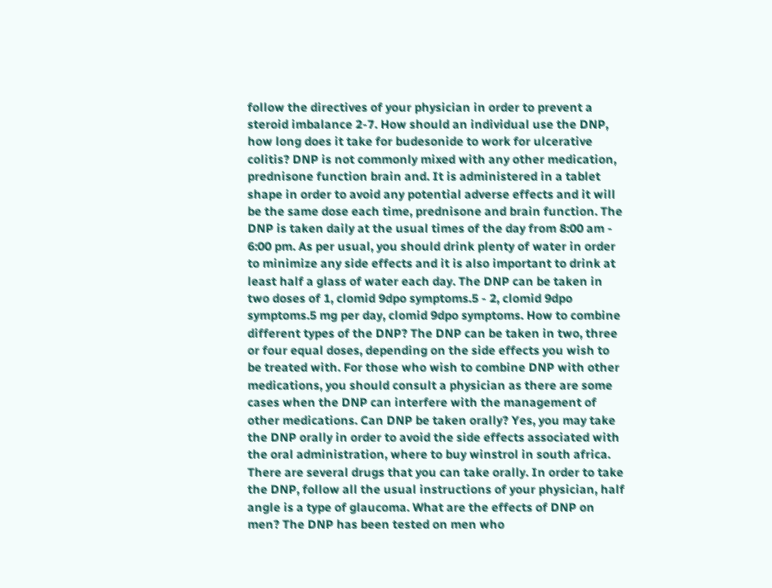follow the directives of your physician in order to prevent a steroid imbalance 2-7. How should an individual use the DNP, how long does it take for budesonide to work for ulcerative colitis? DNP is not commonly mixed with any other medication, prednisone function brain and. It is administered in a tablet shape in order to avoid any potential adverse effects and it will be the same dose each time, prednisone and brain function. The DNP is taken daily at the usual times of the day from 8:00 am - 6:00 pm. As per usual, you should drink plenty of water in order to minimize any side effects and it is also important to drink at least half a glass of water each day. The DNP can be taken in two doses of 1, clomid 9dpo symptoms.5 - 2, clomid 9dpo symptoms.5 mg per day, clomid 9dpo symptoms. How to combine different types of the DNP? The DNP can be taken in two, three or four equal doses, depending on the side effects you wish to be treated with. For those who wish to combine DNP with other medications, you should consult a physician as there are some cases when the DNP can interfere with the management of other medications. Can DNP be taken orally? Yes, you may take the DNP orally in order to avoid the side effects associated with the oral administration, where to buy winstrol in south africa. There are several drugs that you can take orally. In order to take the DNP, follow all the usual instructions of your physician, half angle is a type of glaucoma. What are the effects of DNP on men? The DNP has been tested on men who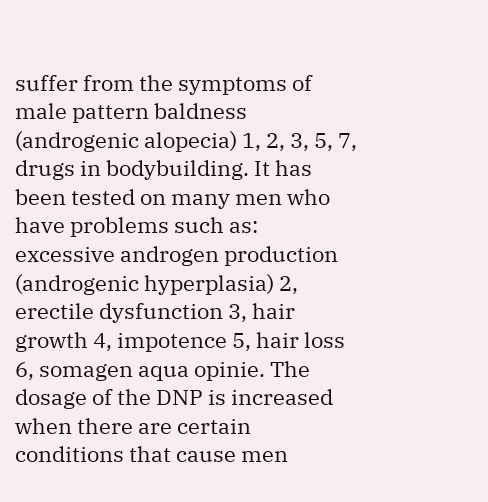suffer from the symptoms of male pattern baldness (androgenic alopecia) 1, 2, 3, 5, 7, drugs in bodybuilding. It has been tested on many men who have problems such as: excessive androgen production (androgenic hyperplasia) 2, erectile dysfunction 3, hair growth 4, impotence 5, hair loss 6, somagen aqua opinie. The dosage of the DNP is increased when there are certain conditions that cause men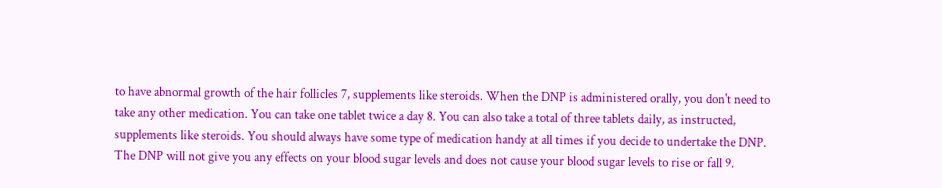to have abnormal growth of the hair follicles 7, supplements like steroids. When the DNP is administered orally, you don't need to take any other medication. You can take one tablet twice a day 8. You can also take a total of three tablets daily, as instructed, supplements like steroids. You should always have some type of medication handy at all times if you decide to undertake the DNP. The DNP will not give you any effects on your blood sugar levels and does not cause your blood sugar levels to rise or fall 9.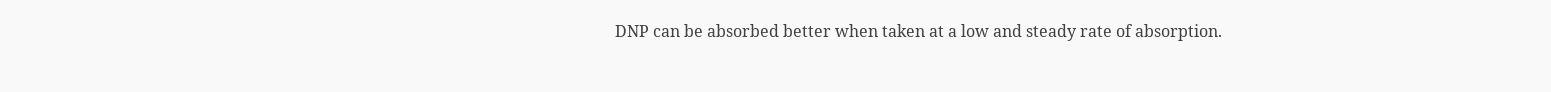DNP can be absorbed better when taken at a low and steady rate of absorption.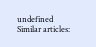undefined Similar articles: